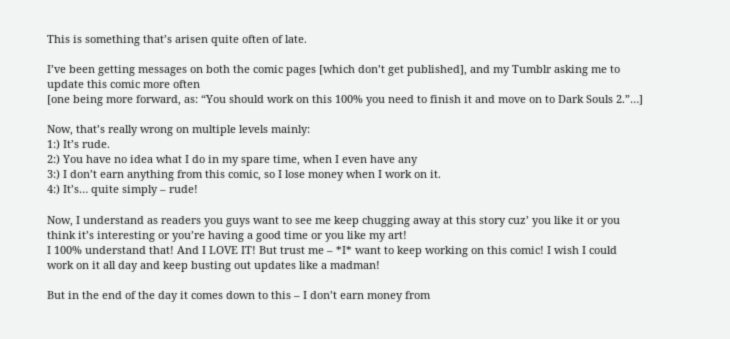This is something that’s arisen quite often of late.

I’ve been getting messages on both the comic pages [which don’t get published], and my Tumblr asking me to update this comic more often
[one being more forward, as: “You should work on this 100% you need to finish it and move on to Dark Souls 2.”…]

Now, that’s really wrong on multiple levels mainly:
1:) It’s rude.
2:) You have no idea what I do in my spare time, when I even have any
3:) I don’t earn anything from this comic, so I lose money when I work on it.
4:) It’s… quite simply – rude!

Now, I understand as readers you guys want to see me keep chugging away at this story cuz’ you like it or you think it’s interesting or you’re having a good time or you like my art!
I 100% understand that! And I LOVE IT! But trust me – *I* want to keep working on this comic! I wish I could work on it all day and keep busting out updates like a madman!

But in the end of the day it comes down to this – I don’t earn money from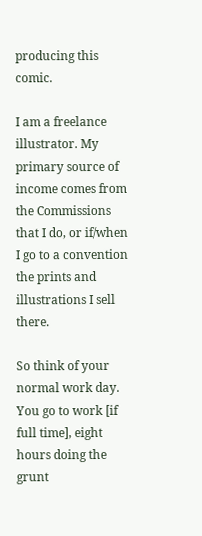producing this comic.

I am a freelance illustrator. My primary source of income comes from the Commissions that I do, or if/when I go to a convention the prints and illustrations I sell there.

So think of your normal work day. You go to work [if full time], eight hours doing the grunt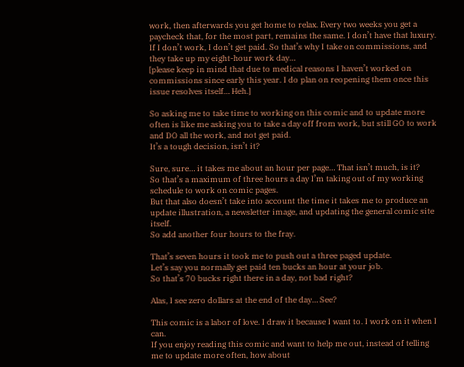work, then afterwards you get home to relax. Every two weeks you get a paycheck that, for the most part, remains the same. I don’t have that luxury. If I don’t work, I don’t get paid. So that’s why I take on commissions, and they take up my eight-hour work day…
[please keep in mind that due to medical reasons I haven’t worked on commissions since early this year. I do plan on reopening them once this issue resolves itself… Heh.]

So asking me to take time to working on this comic and to update more often is like me asking you to take a day off from work, but still GO to work and DO all the work, and not get paid.
It’s a tough decision, isn’t it?

Sure, sure… it takes me about an hour per page… That isn’t much, is it?
So that’s a maximum of three hours a day I’m taking out of my working schedule to work on comic pages.
But that also doesn’t take into account the time it takes me to produce an update illustration, a newsletter image, and updating the general comic site itself.
So add another four hours to the fray.

That’s seven hours it took me to push out a three paged update.
Let’s say you normally get paid ten bucks an hour at your job.
So that’s 70 bucks right there in a day, not bad right?

Alas, I see zero dollars at the end of the day… See?

This comic is a labor of love. I draw it because I want to. I work on it when I can.
If you enjoy reading this comic and want to help me out, instead of telling me to update more often, how about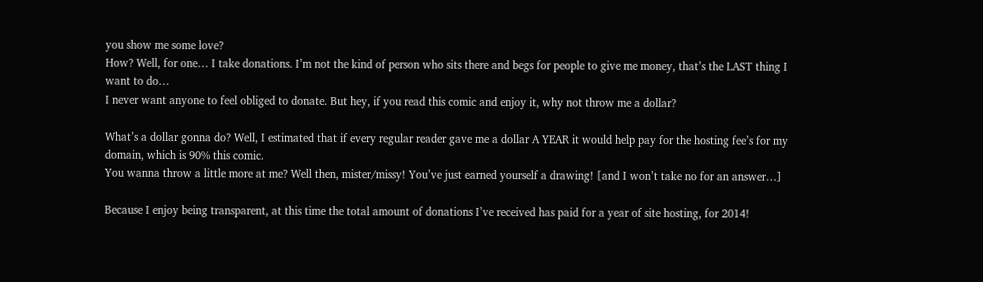you show me some love?
How? Well, for one… I take donations. I’m not the kind of person who sits there and begs for people to give me money, that’s the LAST thing I want to do…
I never want anyone to feel obliged to donate. But hey, if you read this comic and enjoy it, why not throw me a dollar?

What’s a dollar gonna do? Well, I estimated that if every regular reader gave me a dollar A YEAR it would help pay for the hosting fee’s for my domain, which is 90% this comic.
You wanna throw a little more at me? Well then, mister/missy! You’ve just earned yourself a drawing! [and I won’t take no for an answer…]

Because I enjoy being transparent, at this time the total amount of donations I’ve received has paid for a year of site hosting, for 2014!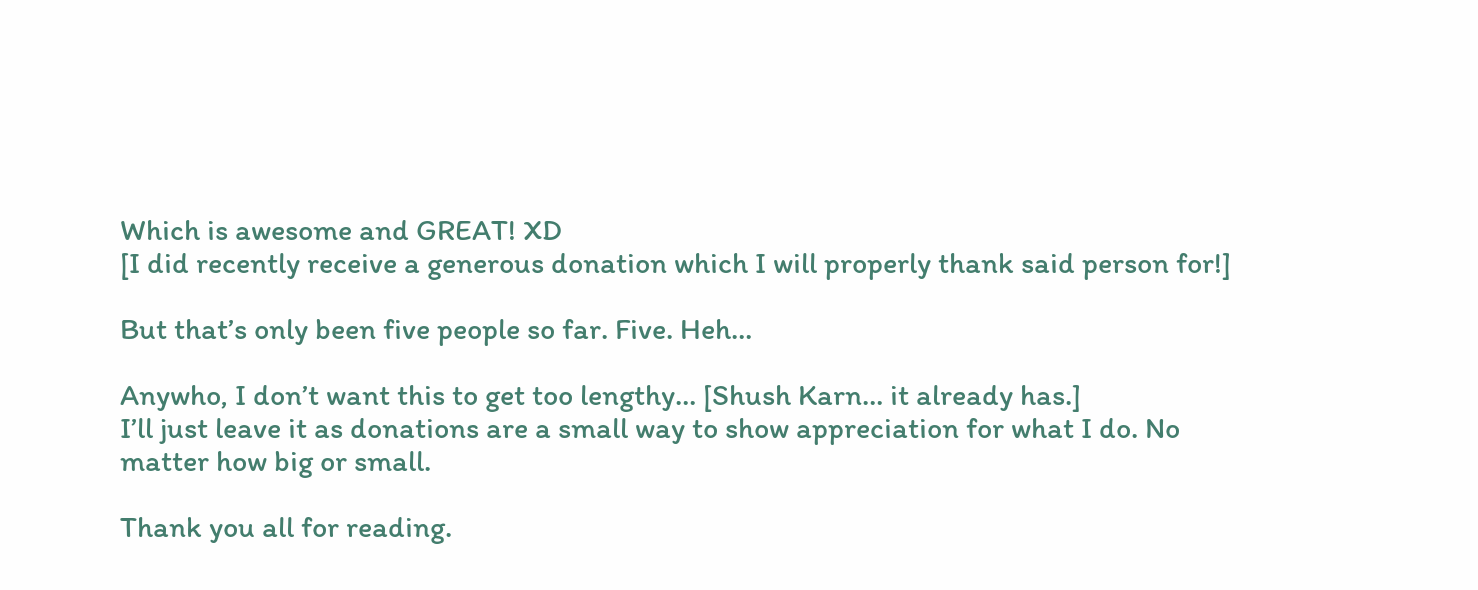Which is awesome and GREAT! XD
[I did recently receive a generous donation which I will properly thank said person for!]

But that’s only been five people so far. Five. Heh…

Anywho, I don’t want this to get too lengthy… [Shush Karn… it already has.]
I’ll just leave it as donations are a small way to show appreciation for what I do. No matter how big or small.

Thank you all for reading.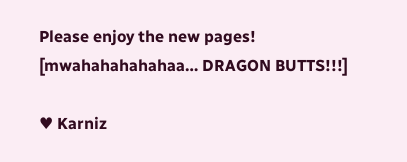Please enjoy the new pages!
[mwahahahahahaa… DRAGON BUTTS!!!]

♥ Karniz